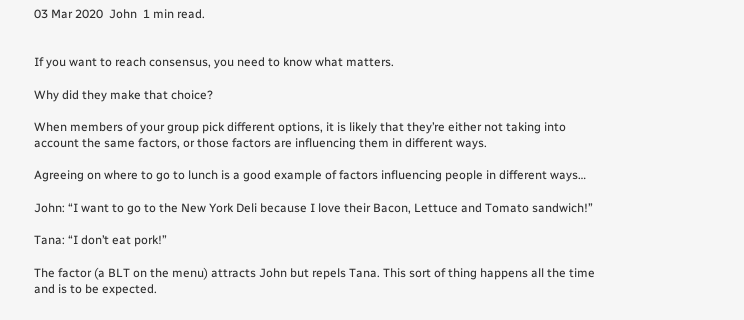03 Mar 2020  John  1 min read.


If you want to reach consensus, you need to know what matters.

Why did they make that choice?

When members of your group pick different options, it is likely that they’re either not taking into account the same factors, or those factors are influencing them in different ways.

Agreeing on where to go to lunch is a good example of factors influencing people in different ways…

John: “I want to go to the New York Deli because I love their Bacon, Lettuce and Tomato sandwich!”

Tana: “I don’t eat pork!”

The factor (a BLT on the menu) attracts John but repels Tana. This sort of thing happens all the time and is to be expected.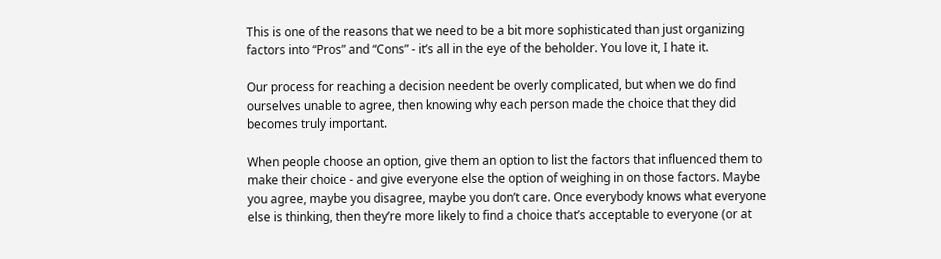This is one of the reasons that we need to be a bit more sophisticated than just organizing factors into “Pros” and “Cons” - it’s all in the eye of the beholder. You love it, I hate it.

Our process for reaching a decision needent be overly complicated, but when we do find ourselves unable to agree, then knowing why each person made the choice that they did becomes truly important.

When people choose an option, give them an option to list the factors that influenced them to make their choice - and give everyone else the option of weighing in on those factors. Maybe you agree, maybe you disagree, maybe you don’t care. Once everybody knows what everyone else is thinking, then they’re more likely to find a choice that’s acceptable to everyone (or at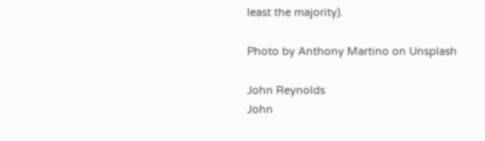least the majority).

Photo by Anthony Martino on Unsplash

John Reynolds
John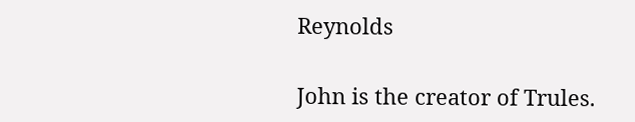Reynolds

John is the creator of Trules.